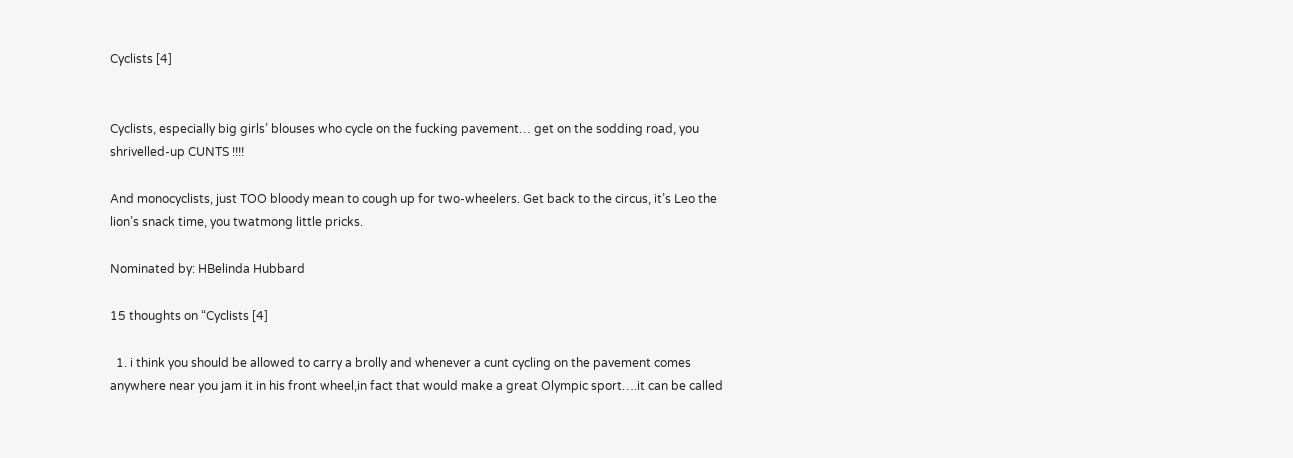Cyclists [4]


Cyclists, especially big girls’ blouses who cycle on the fucking pavement… get on the sodding road, you shrivelled-up CUNTS !!!!

And monocyclists, just TOO bloody mean to cough up for two-wheelers. Get back to the circus, it’s Leo the lion’s snack time, you twatmong little pricks.

Nominated by: HBelinda Hubbard

15 thoughts on “Cyclists [4]

  1. i think you should be allowed to carry a brolly and whenever a cunt cycling on the pavement comes anywhere near you jam it in his front wheel,in fact that would make a great Olympic sport….it can be called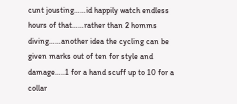cunt jousting……id happily watch endless hours of that……rather than 2 homms diving……another idea the cycling can be given marks out of ten for style and damage…..1 for a hand scuff up to 10 for a collar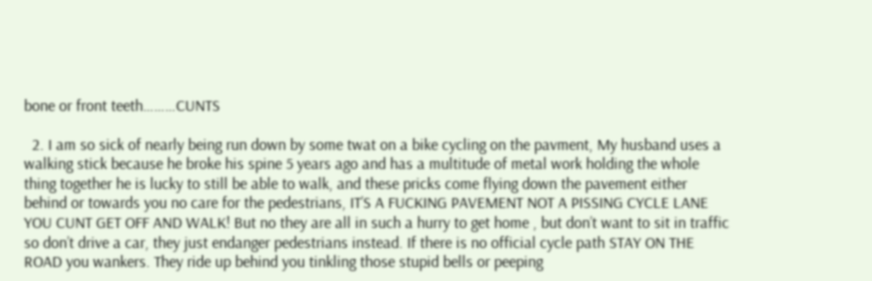bone or front teeth………CUNTS

  2. I am so sick of nearly being run down by some twat on a bike cycling on the pavment, My husband uses a walking stick because he broke his spine 5 years ago and has a multitude of metal work holding the whole thing together he is lucky to still be able to walk, and these pricks come flying down the pavement either behind or towards you no care for the pedestrians, IT’S A FUCKING PAVEMENT NOT A PISSING CYCLE LANE YOU CUNT GET OFF AND WALK! But no they are all in such a hurry to get home , but don’t want to sit in traffic so don’t drive a car, they just endanger pedestrians instead. If there is no official cycle path STAY ON THE ROAD you wankers. They ride up behind you tinkling those stupid bells or peeping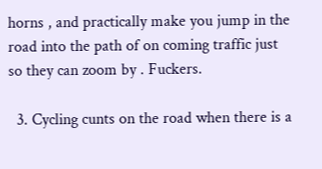horns , and practically make you jump in the road into the path of on coming traffic just so they can zoom by . Fuckers.

  3. Cycling cunts on the road when there is a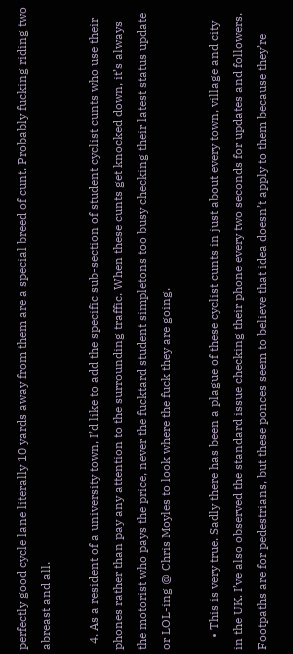perfectly good cycle lane literally 10 yards away from them are a special breed of cunt. Probably fucking riding two abreast and all.

  4. As a resident of a university town, I’d like to add the specific sub-section of student cyclist cunts who use their phones rather than pay any attention to the surrounding traffic. When these cunts get knocked down, it’s always the motorist who pays the price, never the fucktard student simpletons too busy checking their latest status update or LOL-ing @ Chris Moyles to look where the fuck they are going.

    • This is very true. Sadly there has been a plague of these cyclist cunts in just about every town, village and city in the UK. I’ve also observed the standard issue checking their phone every two seconds for updates and followers. Footpaths are for pedestrians, but these ponces seem to believe that idea doesn’t apply to them because they’re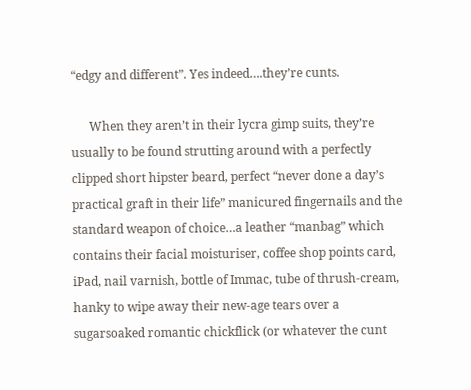“edgy and different”. Yes indeed….they’re cunts.

      When they aren’t in their lycra gimp suits, they’re usually to be found strutting around with a perfectly clipped short hipster beard, perfect “never done a day’s practical graft in their life” manicured fingernails and the standard weapon of choice…a leather “manbag” which contains their facial moisturiser, coffee shop points card, iPad, nail varnish, bottle of Immac, tube of thrush-cream, hanky to wipe away their new-age tears over a sugarsoaked romantic chickflick (or whatever the cunt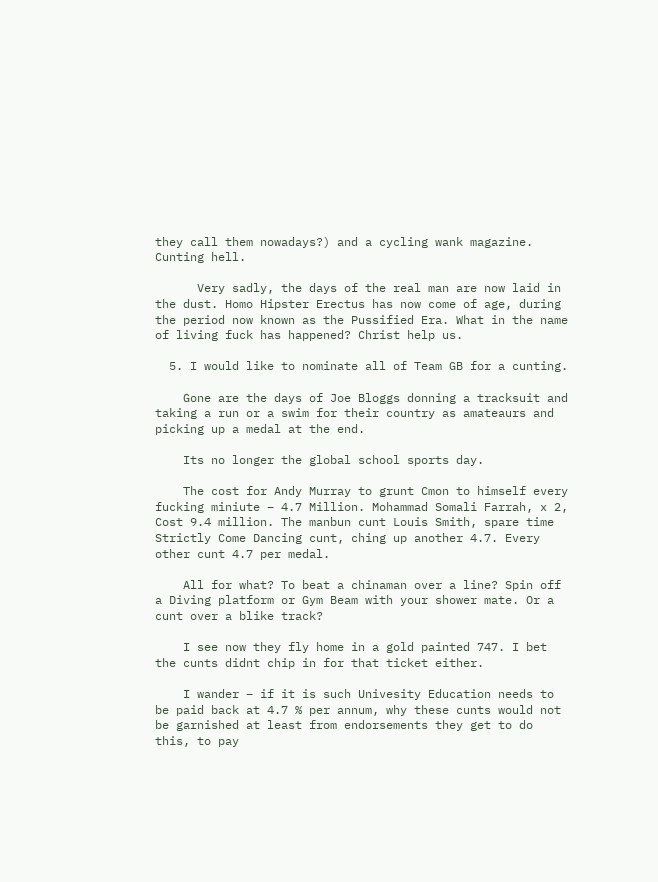they call them nowadays?) and a cycling wank magazine. Cunting hell.

      Very sadly, the days of the real man are now laid in the dust. Homo Hipster Erectus has now come of age, during the period now known as the Pussified Era. What in the name of living fuck has happened? Christ help us.

  5. I would like to nominate all of Team GB for a cunting.

    Gone are the days of Joe Bloggs donning a tracksuit and taking a run or a swim for their country as amateaurs and picking up a medal at the end.

    Its no longer the global school sports day.

    The cost for Andy Murray to grunt Cmon to himself every fucking miniute – 4.7 Million. Mohammad Somali Farrah, x 2, Cost 9.4 million. The manbun cunt Louis Smith, spare time Strictly Come Dancing cunt, ching up another 4.7. Every other cunt 4.7 per medal.

    All for what? To beat a chinaman over a line? Spin off a Diving platform or Gym Beam with your shower mate. Or a cunt over a blike track?

    I see now they fly home in a gold painted 747. I bet the cunts didnt chip in for that ticket either.

    I wander – if it is such Univesity Education needs to be paid back at 4.7 % per annum, why these cunts would not be garnished at least from endorsements they get to do this, to pay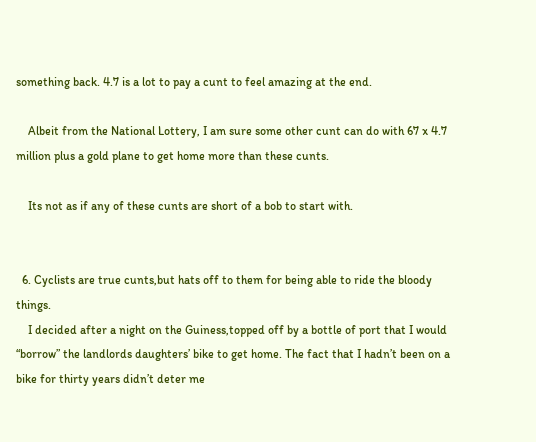something back. 4.7 is a lot to pay a cunt to feel amazing at the end.

    Albeit from the National Lottery, I am sure some other cunt can do with 67 x 4.7 million plus a gold plane to get home more than these cunts.

    Its not as if any of these cunts are short of a bob to start with.


  6. Cyclists are true cunts,but hats off to them for being able to ride the bloody things.
    I decided after a night on the Guiness,topped off by a bottle of port that I would “borrow” the landlords daughters’ bike to get home. The fact that I hadn’t been on a bike for thirty years didn’t deter me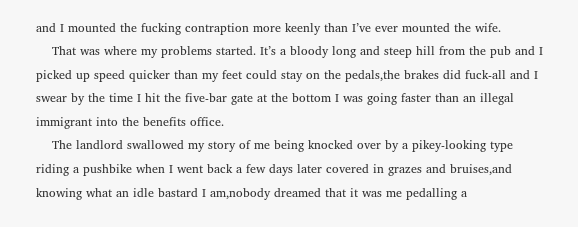and I mounted the fucking contraption more keenly than I’ve ever mounted the wife.
    That was where my problems started. It’s a bloody long and steep hill from the pub and I picked up speed quicker than my feet could stay on the pedals,the brakes did fuck-all and I swear by the time I hit the five-bar gate at the bottom I was going faster than an illegal immigrant into the benefits office.
    The landlord swallowed my story of me being knocked over by a pikey-looking type riding a pushbike when I went back a few days later covered in grazes and bruises,and knowing what an idle bastard I am,nobody dreamed that it was me pedalling a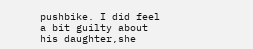pushbike. I did feel a bit guilty about his daughter,she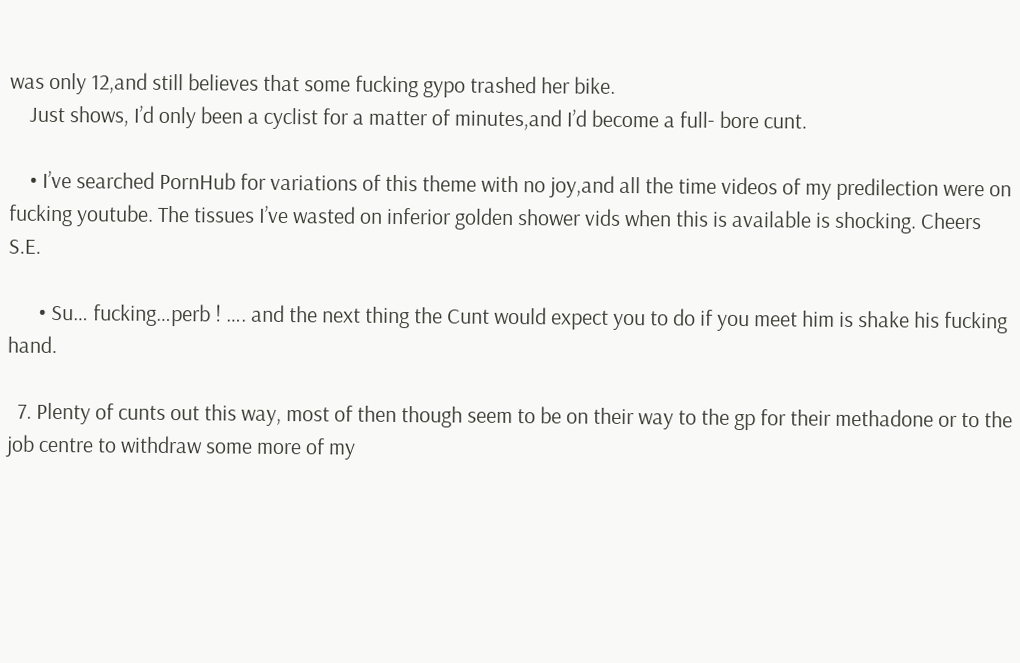was only 12,and still believes that some fucking gypo trashed her bike.
    Just shows, I’d only been a cyclist for a matter of minutes,and I’d become a full- bore cunt.

    • I’ve searched PornHub for variations of this theme with no joy,and all the time videos of my predilection were on fucking youtube. The tissues I’ve wasted on inferior golden shower vids when this is available is shocking. Cheers S.E.

      • Su… fucking…perb ! …. and the next thing the Cunt would expect you to do if you meet him is shake his fucking hand.

  7. Plenty of cunts out this way, most of then though seem to be on their way to the gp for their methadone or to the job centre to withdraw some more of my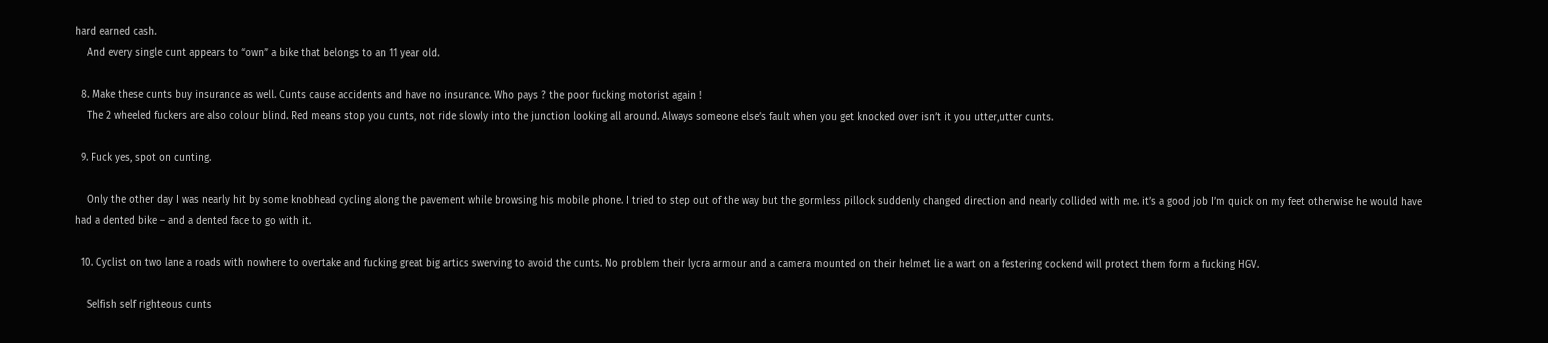hard earned cash.
    And every single cunt appears to “own” a bike that belongs to an 11 year old.

  8. Make these cunts buy insurance as well. Cunts cause accidents and have no insurance. Who pays ? the poor fucking motorist again !
    The 2 wheeled fuckers are also colour blind. Red means stop you cunts, not ride slowly into the junction looking all around. Always someone else’s fault when you get knocked over isn’t it you utter,utter cunts.

  9. Fuck yes, spot on cunting.

    Only the other day I was nearly hit by some knobhead cycling along the pavement while browsing his mobile phone. I tried to step out of the way but the gormless pillock suddenly changed direction and nearly collided with me. it’s a good job I’m quick on my feet otherwise he would have had a dented bike – and a dented face to go with it.

  10. Cyclist on two lane a roads with nowhere to overtake and fucking great big artics swerving to avoid the cunts. No problem their lycra armour and a camera mounted on their helmet lie a wart on a festering cockend will protect them form a fucking HGV.

    Selfish self righteous cunts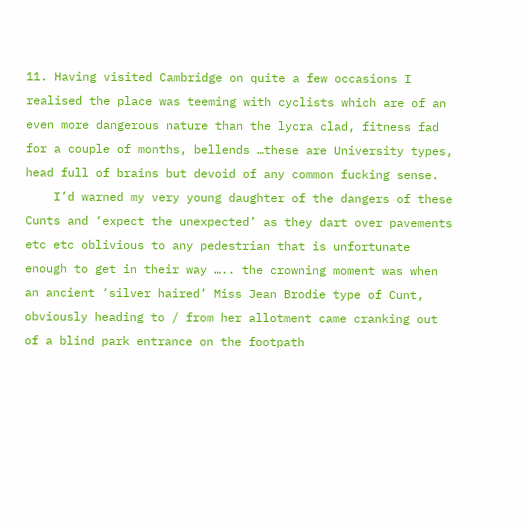11. Having visited Cambridge on quite a few occasions I realised the place was teeming with cyclists which are of an even more dangerous nature than the lycra clad, fitness fad for a couple of months, bellends …these are University types, head full of brains but devoid of any common fucking sense.
    I’d warned my very young daughter of the dangers of these Cunts and ‘expect the unexpected’ as they dart over pavements etc etc oblivious to any pedestrian that is unfortunate enough to get in their way ….. the crowning moment was when an ancient ‘silver haired’ Miss Jean Brodie type of Cunt, obviously heading to / from her allotment came cranking out of a blind park entrance on the footpath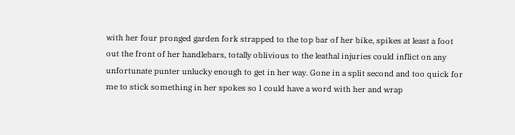with her four pronged garden fork strapped to the top bar of her bike, spikes at least a foot out the front of her handlebars, totally oblivious to the leathal injuries could inflict on any unfortunate punter unlucky enough to get in her way. Gone in a split second and too quick for me to stick something in her spokes so I could have a word with her and wrap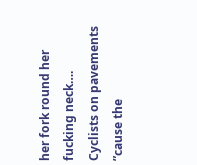her fork round her fucking neck…. Cyclists on pavements ”cause the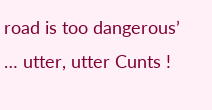road is too dangerous’ … utter, utter Cunts !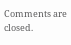Comments are closed.